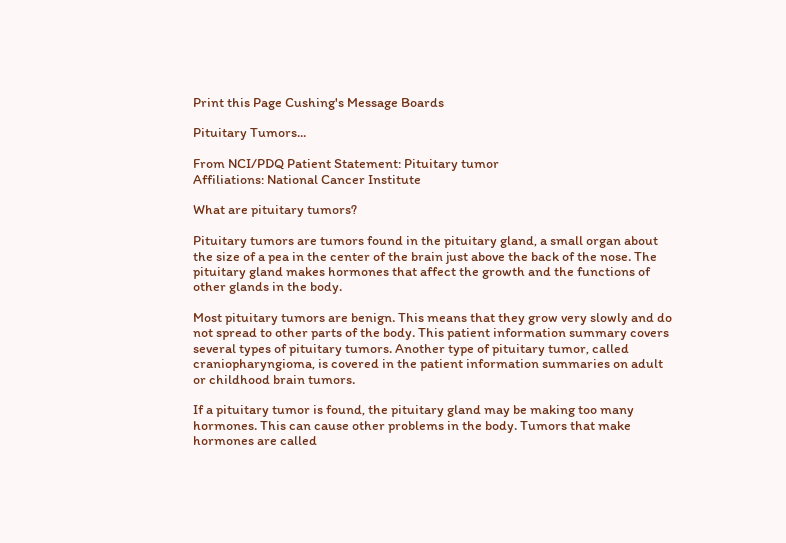Print this Page Cushing's Message Boards

Pituitary Tumors...

From NCI/PDQ Patient Statement: Pituitary tumor
Affiliations: National Cancer Institute

What are pituitary tumors?

Pituitary tumors are tumors found in the pituitary gland, a small organ about the size of a pea in the center of the brain just above the back of the nose. The pituitary gland makes hormones that affect the growth and the functions of other glands in the body.

Most pituitary tumors are benign. This means that they grow very slowly and do not spread to other parts of the body. This patient information summary covers several types of pituitary tumors. Another type of pituitary tumor, called craniopharyngioma, is covered in the patient information summaries on adult or childhood brain tumors.

If a pituitary tumor is found, the pituitary gland may be making too many hormones. This can cause other problems in the body. Tumors that make hormones are called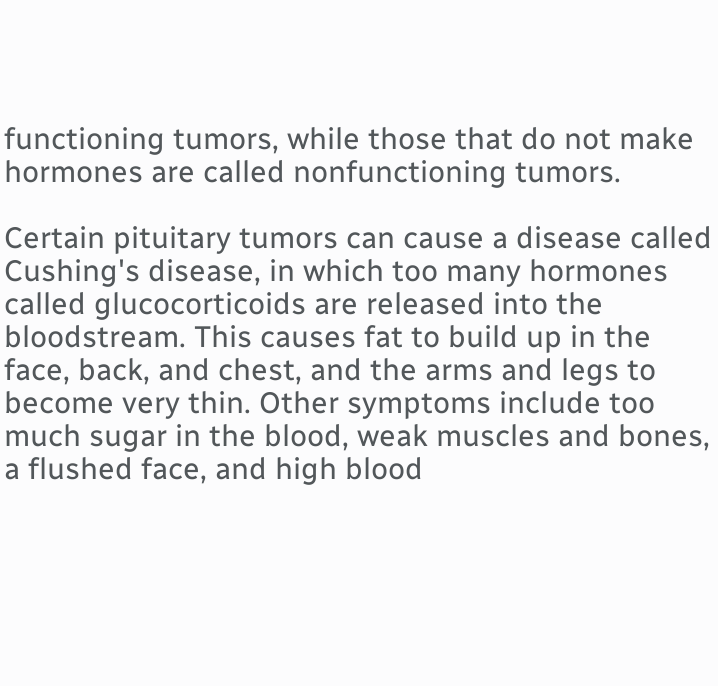functioning tumors, while those that do not make hormones are called nonfunctioning tumors.

Certain pituitary tumors can cause a disease called Cushing's disease, in which too many hormones called glucocorticoids are released into the bloodstream. This causes fat to build up in the face, back, and chest, and the arms and legs to become very thin. Other symptoms include too much sugar in the blood, weak muscles and bones, a flushed face, and high blood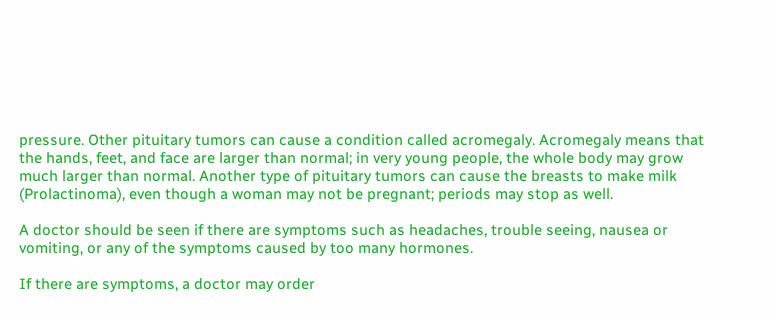pressure. Other pituitary tumors can cause a condition called acromegaly. Acromegaly means that the hands, feet, and face are larger than normal; in very young people, the whole body may grow much larger than normal. Another type of pituitary tumors can cause the breasts to make milk (Prolactinoma), even though a woman may not be pregnant; periods may stop as well.

A doctor should be seen if there are symptoms such as headaches, trouble seeing, nausea or vomiting, or any of the symptoms caused by too many hormones.

If there are symptoms, a doctor may order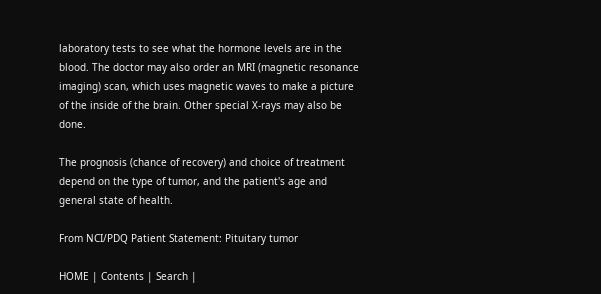laboratory tests to see what the hormone levels are in the blood. The doctor may also order an MRI (magnetic resonance imaging) scan, which uses magnetic waves to make a picture of the inside of the brain. Other special X-rays may also be done.

The prognosis (chance of recovery) and choice of treatment depend on the type of tumor, and the patient's age and general state of health.

From NCI/PDQ Patient Statement: Pituitary tumor

HOME | Contents | Search |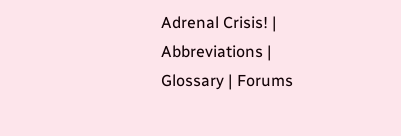Adrenal Crisis! | Abbreviations | Glossary | Forums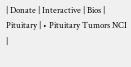| Donate | Interactive | Bios | Pituitary | • Pituitary Tumors NCI |